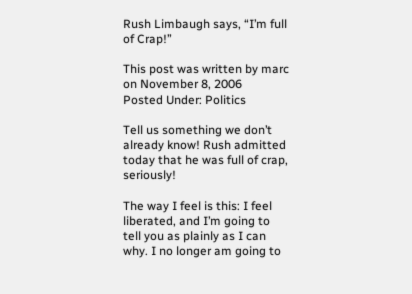Rush Limbaugh says, “I’m full of Crap!”

This post was written by marc on November 8, 2006
Posted Under: Politics

Tell us something we don’t already know! Rush admitted today that he was full of crap, seriously!

The way I feel is this: I feel liberated, and I’m going to tell you as plainly as I can why. I no longer am going to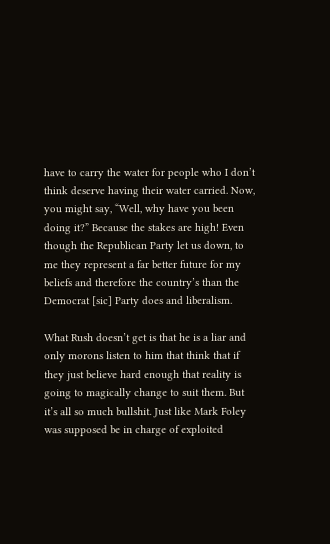have to carry the water for people who I don’t think deserve having their water carried. Now, you might say, “Well, why have you been doing it?” Because the stakes are high! Even though the Republican Party let us down, to me they represent a far better future for my beliefs and therefore the country’s than the Democrat [sic] Party does and liberalism.

What Rush doesn’t get is that he is a liar and only morons listen to him that think that if they just believe hard enough that reality is going to magically change to suit them. But it’s all so much bullshit. Just like Mark Foley was supposed be in charge of exploited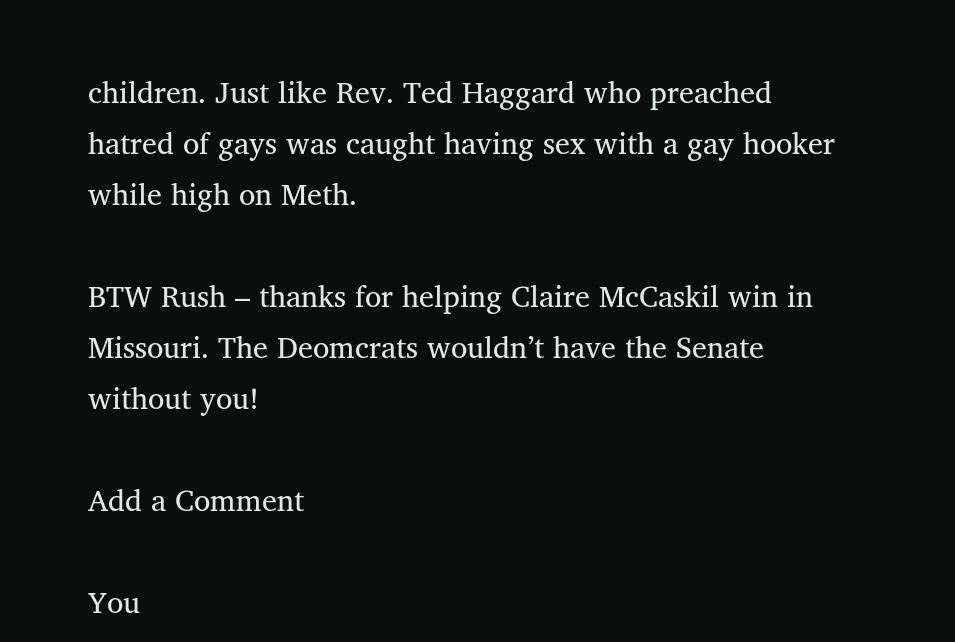children. Just like Rev. Ted Haggard who preached hatred of gays was caught having sex with a gay hooker while high on Meth.

BTW Rush – thanks for helping Claire McCaskil win in Missouri. The Deomcrats wouldn’t have the Senate without you!

Add a Comment

You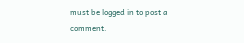must be logged in to post a comment.